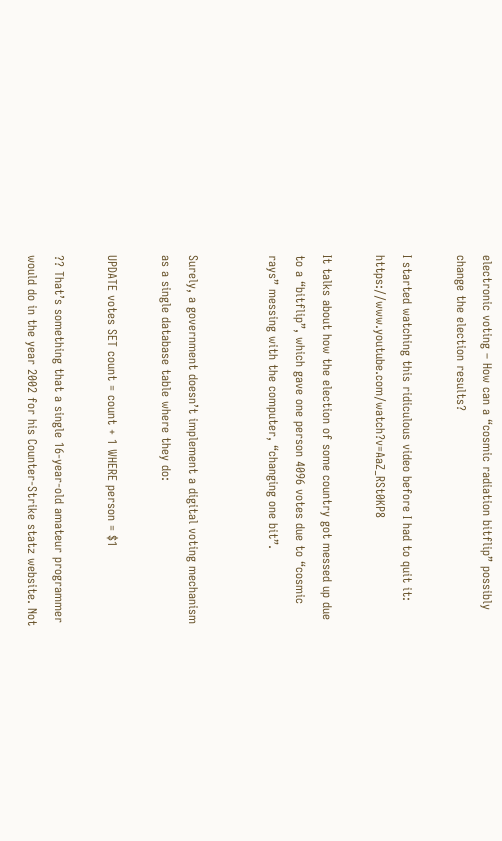electronic voting – How can a “cosmic radiation bitflip” possibly change the election results?

I started watching this ridiculous video before I had to quit it: https://www.youtube.com/watch?v=AaZ_RSt0KP8

It talks about how the election of some country got messed up due to a “bitflip”, which gave one person 4096 votes due to “cosmic rays” messing with the computer, “changing one bit”.


Surely, a government doesn’t implement a digital voting mechanism as a single database table where they do:

UPDATE votes SET count = count + 1 WHERE person = $1

?? That’s something that a single 16-year-old amateur programmer would do in the year 2002 for his Counter-Strike statz website. Not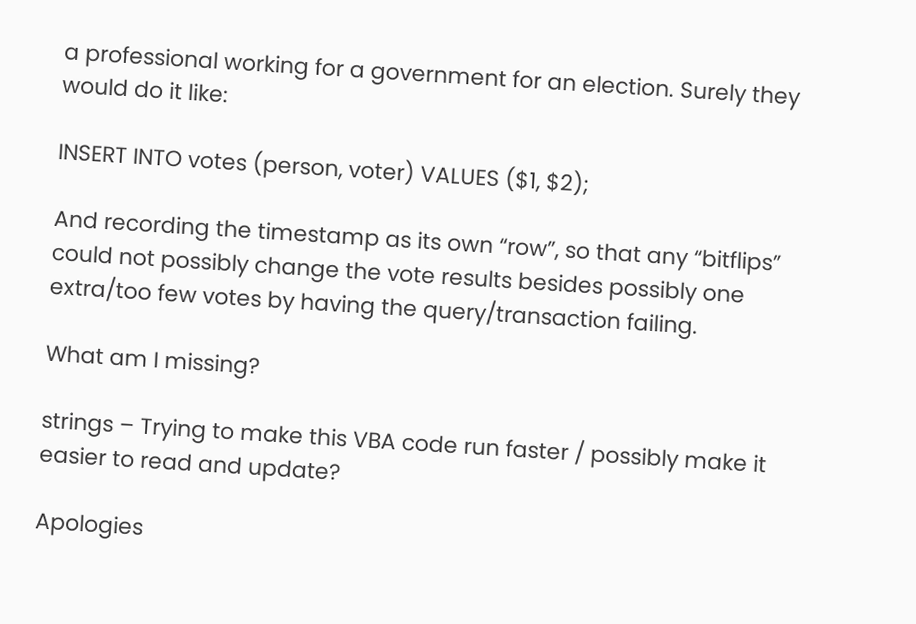a professional working for a government for an election. Surely they would do it like:

INSERT INTO votes (person, voter) VALUES ($1, $2);

And recording the timestamp as its own “row”, so that any “bitflips” could not possibly change the vote results besides possibly one extra/too few votes by having the query/transaction failing.

What am I missing?

strings – Trying to make this VBA code run faster / possibly make it easier to read and update?

Apologies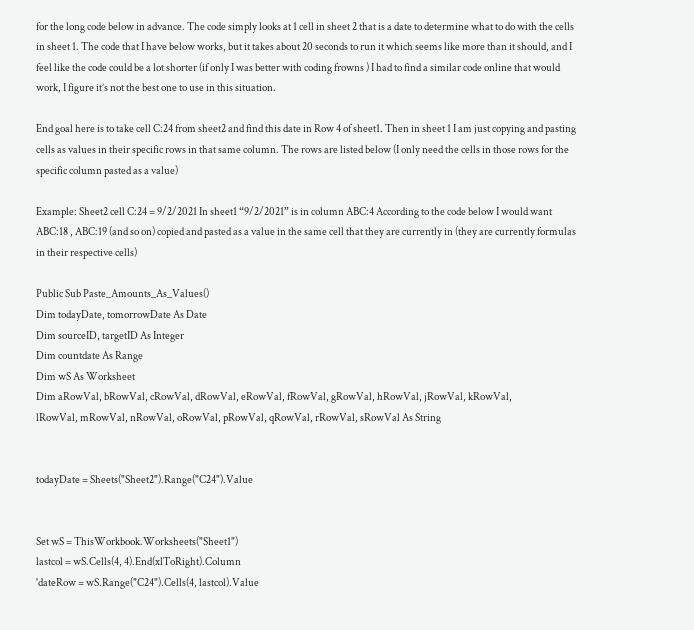for the long code below in advance. The code simply looks at 1 cell in sheet 2 that is a date to determine what to do with the cells in sheet 1. The code that I have below works, but it takes about 20 seconds to run it which seems like more than it should, and I feel like the code could be a lot shorter (if only I was better with coding frowns ) I had to find a similar code online that would work, I figure it’s not the best one to use in this situation.

End goal here is to take cell C:24 from sheet2 and find this date in Row 4 of sheet1. Then in sheet 1 I am just copying and pasting cells as values in their specific rows in that same column. The rows are listed below (I only need the cells in those rows for the specific column pasted as a value)

Example: Sheet2 cell C:24 = 9/2/2021 In sheet1 “9/2/2021” is in column ABC:4 According to the code below I would want ABC:18 , ABC:19 (and so on) copied and pasted as a value in the same cell that they are currently in (they are currently formulas in their respective cells)

Public Sub Paste_Amounts_As_Values()
Dim todayDate, tomorrowDate As Date
Dim sourceID, targetID As Integer
Dim countdate As Range
Dim wS As Worksheet
Dim aRowVal, bRowVal, cRowVal, dRowVal, eRowVal, fRowVal, gRowVal, hRowVal, jRowVal, kRowVal,
lRowVal, mRowVal, nRowVal, oRowVal, pRowVal, qRowVal, rRowVal, sRowVal As String


todayDate = Sheets("Sheet2").Range("C24").Value


Set wS = ThisWorkbook.Worksheets("Sheet1")
lastcol = wS.Cells(4, 4).End(xlToRight).Column
'dateRow = wS.Range("C24").Cells(4, lastcol).Value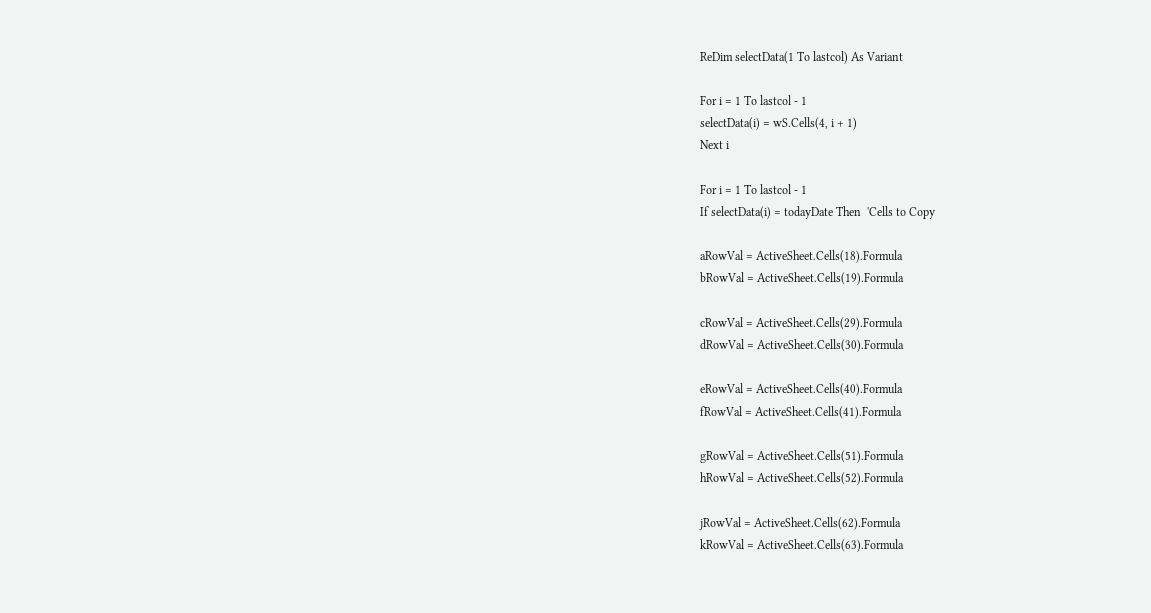ReDim selectData(1 To lastcol) As Variant

For i = 1 To lastcol - 1
selectData(i) = wS.Cells(4, i + 1)
Next i

For i = 1 To lastcol - 1
If selectData(i) = todayDate Then  'Cells to Copy

aRowVal = ActiveSheet.Cells(18).Formula
bRowVal = ActiveSheet.Cells(19).Formula

cRowVal = ActiveSheet.Cells(29).Formula
dRowVal = ActiveSheet.Cells(30).Formula

eRowVal = ActiveSheet.Cells(40).Formula
fRowVal = ActiveSheet.Cells(41).Formula

gRowVal = ActiveSheet.Cells(51).Formula
hRowVal = ActiveSheet.Cells(52).Formula

jRowVal = ActiveSheet.Cells(62).Formula
kRowVal = ActiveSheet.Cells(63).Formula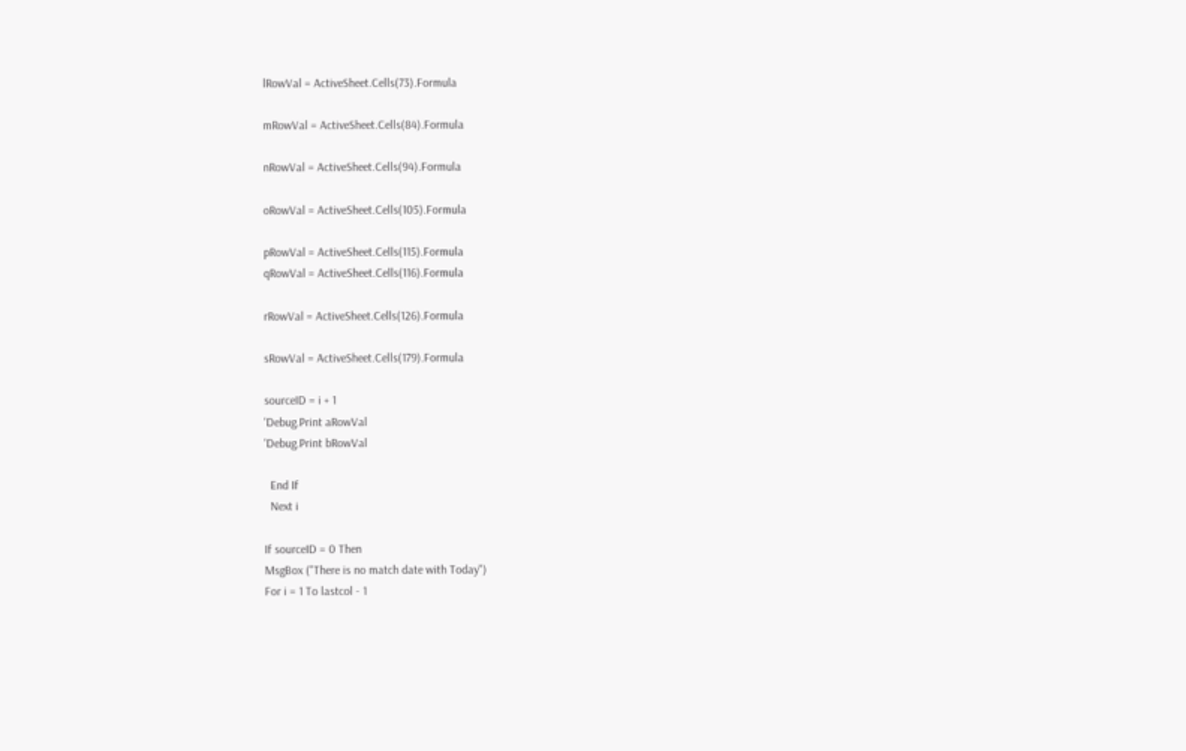lRowVal = ActiveSheet.Cells(73).Formula

mRowVal = ActiveSheet.Cells(84).Formula

nRowVal = ActiveSheet.Cells(94).Formula

oRowVal = ActiveSheet.Cells(105).Formula

pRowVal = ActiveSheet.Cells(115).Formula
qRowVal = ActiveSheet.Cells(116).Formula

rRowVal = ActiveSheet.Cells(126).Formula

sRowVal = ActiveSheet.Cells(179).Formula

sourceID = i + 1
'Debug.Print aRowVal
'Debug.Print bRowVal

  End If
  Next i

If sourceID = 0 Then
MsgBox ("There is no match date with Today")
For i = 1 To lastcol - 1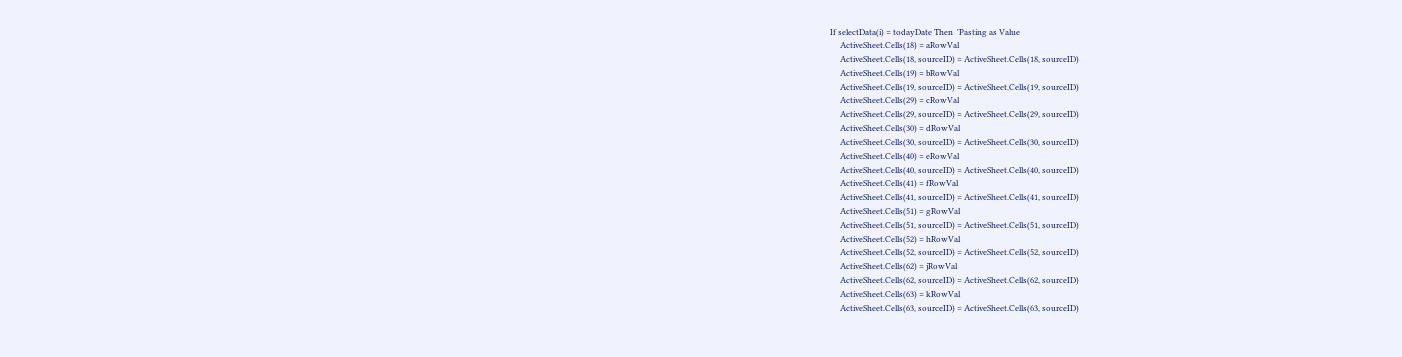If selectData(i) = todayDate Then  'Pasting as Value
     ActiveSheet.Cells(18) = aRowVal
     ActiveSheet.Cells(18, sourceID) = ActiveSheet.Cells(18, sourceID)
     ActiveSheet.Cells(19) = bRowVal
     ActiveSheet.Cells(19, sourceID) = ActiveSheet.Cells(19, sourceID)
     ActiveSheet.Cells(29) = cRowVal
     ActiveSheet.Cells(29, sourceID) = ActiveSheet.Cells(29, sourceID)
     ActiveSheet.Cells(30) = dRowVal
     ActiveSheet.Cells(30, sourceID) = ActiveSheet.Cells(30, sourceID)
     ActiveSheet.Cells(40) = eRowVal
     ActiveSheet.Cells(40, sourceID) = ActiveSheet.Cells(40, sourceID)
     ActiveSheet.Cells(41) = fRowVal
     ActiveSheet.Cells(41, sourceID) = ActiveSheet.Cells(41, sourceID)
     ActiveSheet.Cells(51) = gRowVal
     ActiveSheet.Cells(51, sourceID) = ActiveSheet.Cells(51, sourceID)
     ActiveSheet.Cells(52) = hRowVal
     ActiveSheet.Cells(52, sourceID) = ActiveSheet.Cells(52, sourceID)
     ActiveSheet.Cells(62) = jRowVal
     ActiveSheet.Cells(62, sourceID) = ActiveSheet.Cells(62, sourceID)
     ActiveSheet.Cells(63) = kRowVal
     ActiveSheet.Cells(63, sourceID) = ActiveSheet.Cells(63, sourceID)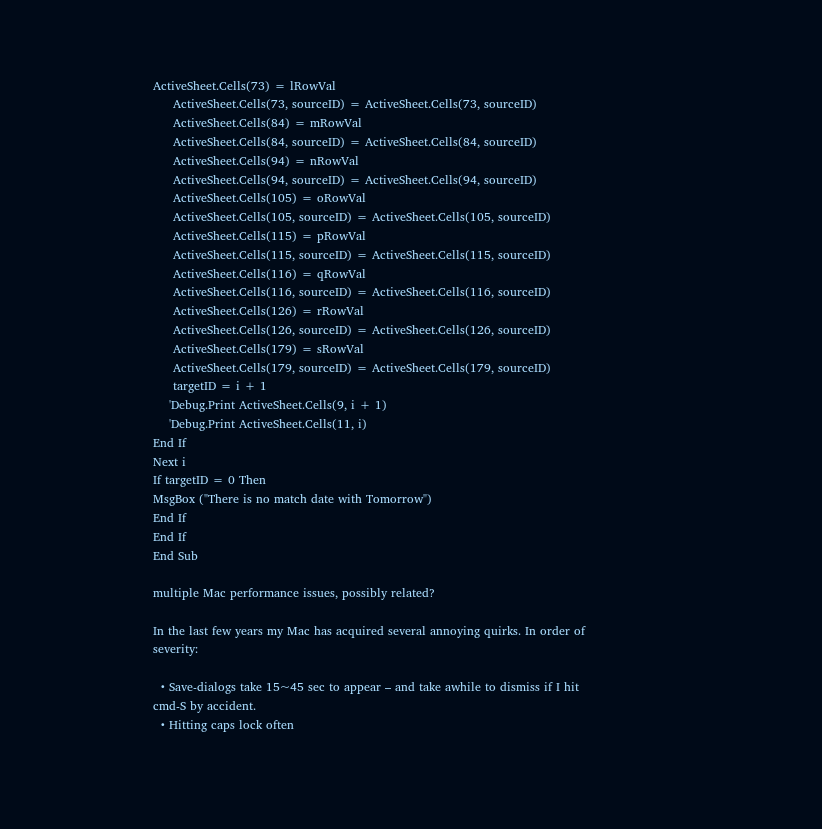ActiveSheet.Cells(73) = lRowVal
     ActiveSheet.Cells(73, sourceID) = ActiveSheet.Cells(73, sourceID)
     ActiveSheet.Cells(84) = mRowVal
     ActiveSheet.Cells(84, sourceID) = ActiveSheet.Cells(84, sourceID)
     ActiveSheet.Cells(94) = nRowVal
     ActiveSheet.Cells(94, sourceID) = ActiveSheet.Cells(94, sourceID)
     ActiveSheet.Cells(105) = oRowVal
     ActiveSheet.Cells(105, sourceID) = ActiveSheet.Cells(105, sourceID)
     ActiveSheet.Cells(115) = pRowVal
     ActiveSheet.Cells(115, sourceID) = ActiveSheet.Cells(115, sourceID)
     ActiveSheet.Cells(116) = qRowVal
     ActiveSheet.Cells(116, sourceID) = ActiveSheet.Cells(116, sourceID)
     ActiveSheet.Cells(126) = rRowVal
     ActiveSheet.Cells(126, sourceID) = ActiveSheet.Cells(126, sourceID)
     ActiveSheet.Cells(179) = sRowVal
     ActiveSheet.Cells(179, sourceID) = ActiveSheet.Cells(179, sourceID)
     targetID = i + 1
    'Debug.Print ActiveSheet.Cells(9, i + 1)
    'Debug.Print ActiveSheet.Cells(11, i)
End If
Next i
If targetID = 0 Then
MsgBox ("There is no match date with Tomorrow")
End If
End If
End Sub

multiple Mac performance issues, possibly related?

In the last few years my Mac has acquired several annoying quirks. In order of severity:

  • Save-dialogs take 15~45 sec to appear – and take awhile to dismiss if I hit cmd-S by accident.
  • Hitting caps lock often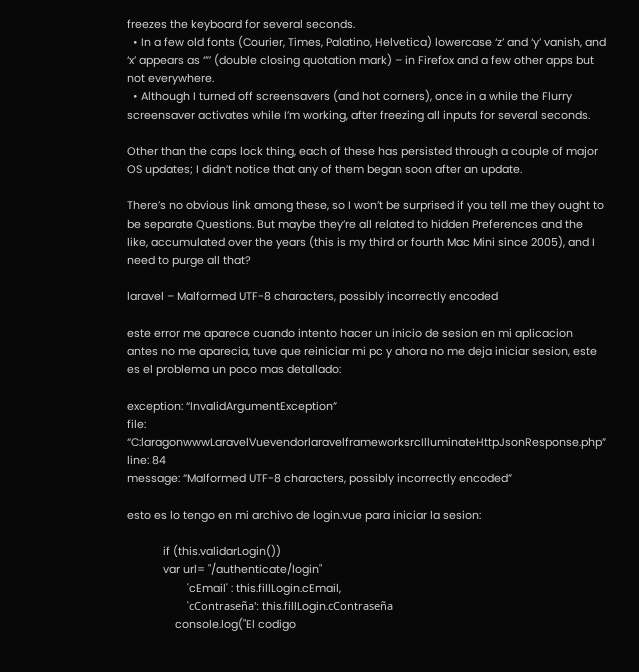freezes the keyboard for several seconds.
  • In a few old fonts (Courier, Times, Palatino, Helvetica) lowercase ‘z’ and ‘y’ vanish, and ‘x’ appears as ‘”’ (double closing quotation mark) – in Firefox and a few other apps but not everywhere.
  • Although I turned off screensavers (and hot corners), once in a while the Flurry screensaver activates while I’m working, after freezing all inputs for several seconds.

Other than the caps lock thing, each of these has persisted through a couple of major OS updates; I didn’t notice that any of them began soon after an update.

There’s no obvious link among these, so I won’t be surprised if you tell me they ought to be separate Questions. But maybe they’re all related to hidden Preferences and the like, accumulated over the years (this is my third or fourth Mac Mini since 2005), and I need to purge all that?

laravel – Malformed UTF-8 characters, possibly incorrectly encoded

este error me aparece cuando intento hacer un inicio de sesion en mi aplicacion antes no me aparecia, tuve que reiniciar mi pc y ahora no me deja iniciar sesion, este es el problema un poco mas detallado:

exception: “InvalidArgumentException”
file: “C:laragonwwwLaravelVuevendorlaravelframeworksrcIlluminateHttpJsonResponse.php”
line: 84
message: “Malformed UTF-8 characters, possibly incorrectly encoded”

esto es lo tengo en mi archivo de login.vue para iniciar la sesion:

            if (this.validarLogin())
            var url= "/authenticate/login"
                    'cEmail' : this.fillLogin.cEmail,
                    'cContraseña': this.fillLogin.cContraseña
                console.log("El codigo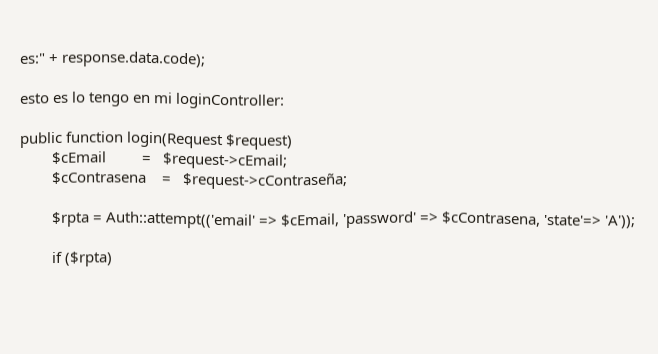es:" + response.data.code);

esto es lo tengo en mi loginController:

public function login(Request $request)
        $cEmail         =   $request->cEmail;
        $cContrasena    =   $request->cContraseña;

        $rpta = Auth::attempt(('email' => $cEmail, 'password' => $cContrasena, 'state'=> 'A'));

        if ($rpta)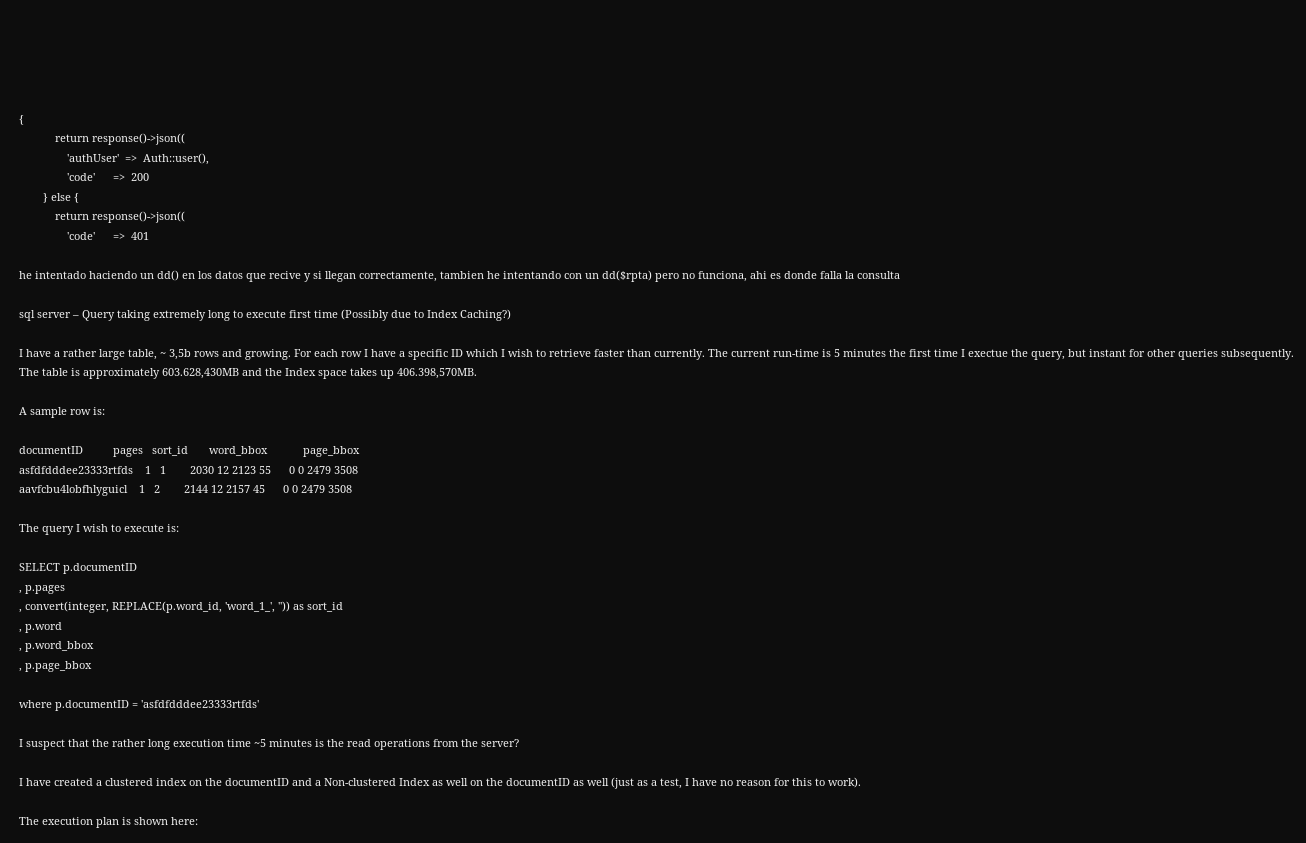{
            return response()->json((
                'authUser'  =>  Auth::user(),
                'code'      =>  200
        } else {
            return response()->json((
                'code'      =>  401

he intentado haciendo un dd() en los datos que recive y si llegan correctamente, tambien he intentando con un dd($rpta) pero no funciona, ahi es donde falla la consulta

sql server – Query taking extremely long to execute first time (Possibly due to Index Caching?)

I have a rather large table, ~ 3,5b rows and growing. For each row I have a specific ID which I wish to retrieve faster than currently. The current run-time is 5 minutes the first time I exectue the query, but instant for other queries subsequently. The table is approximately 603.628,430MB and the Index space takes up 406.398,570MB.

A sample row is:

documentID          pages   sort_id       word_bbox            page_bbox
asfdfdddee23333rtfds    1   1        2030 12 2123 55      0 0 2479 3508
aavfcbu4lobfhlyguicl    1   2        2144 12 2157 45      0 0 2479 3508

The query I wish to execute is:

SELECT p.documentID
, p.pages
, convert(integer, REPLACE(p.word_id, 'word_1_', '')) as sort_id
, p.word
, p.word_bbox
, p.page_bbox

where p.documentID = 'asfdfdddee23333rtfds'

I suspect that the rather long execution time ~5 minutes is the read operations from the server?

I have created a clustered index on the documentID and a Non-clustered Index as well on the documentID as well (just as a test, I have no reason for this to work).

The execution plan is shown here: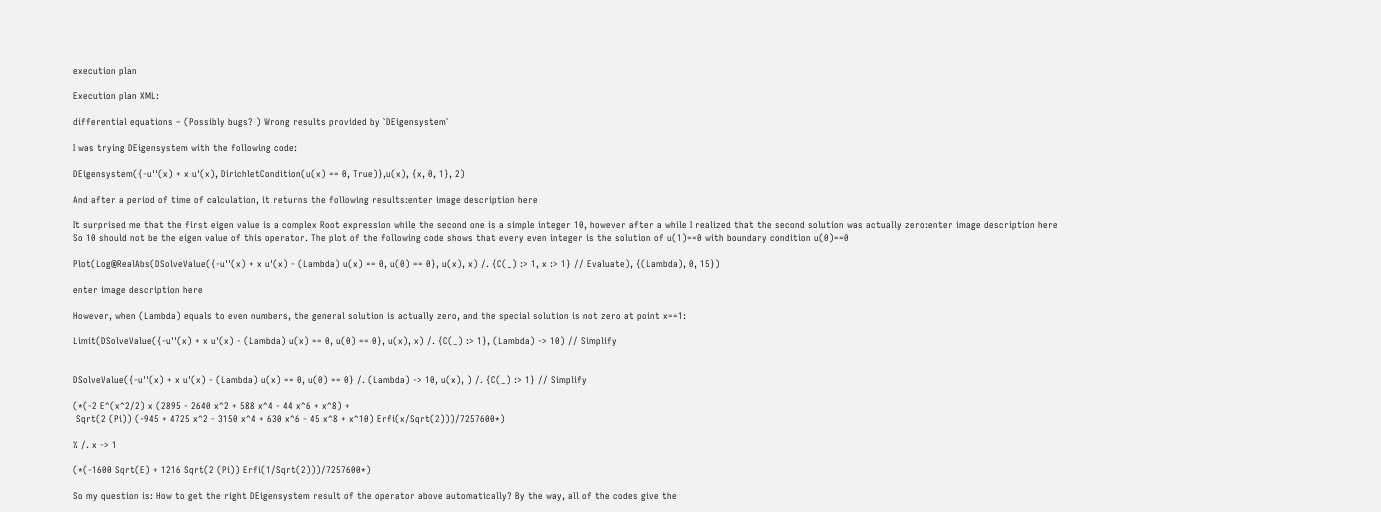execution plan

Execution plan XML:

differential equations – (Possibly bugs? ) Wrong results provided by `DEigensystem`

I was trying DEigensystem with the following code:

DEigensystem({-u''(x) + x u'(x), DirichletCondition(u(x) == 0, True)},u(x), {x, 0, 1}, 2)

And after a period of time of calculation, it returns the following results:enter image description here

It surprised me that the first eigen value is a complex Root expression while the second one is a simple integer 10, however after a while I realized that the second solution was actually zero:enter image description here
So 10 should not be the eigen value of this operator. The plot of the following code shows that every even integer is the solution of u(1)==0 with boundary condition u(0)==0

Plot(Log@RealAbs(DSolveValue({-u''(x) + x u'(x) - (Lambda) u(x) == 0, u(0) == 0}, u(x), x) /. {C(_) :> 1, x :> 1} // Evaluate), {(Lambda), 0, 15})

enter image description here

However, when (Lambda) equals to even numbers, the general solution is actually zero, and the special solution is not zero at point x==1:

Limit(DSolveValue({-u''(x) + x u'(x) - (Lambda) u(x) == 0, u(0) == 0}, u(x), x) /. {C(_) :> 1}, (Lambda) -> 10) // Simplify


DSolveValue({-u''(x) + x u'(x) - (Lambda) u(x) == 0, u(0) == 0} /. (Lambda) -> 10, u(x), ) /. {C(_) :> 1} // Simplify

(*(-2 E^(x^2/2) x (2895 - 2640 x^2 + 588 x^4 - 44 x^6 + x^8) +
 Sqrt(2 (Pi)) (-945 + 4725 x^2 - 3150 x^4 + 630 x^6 - 45 x^8 + x^10) Erfi(x/Sqrt(2)))/7257600*)

% /. x -> 1

(*(-1600 Sqrt(E) + 1216 Sqrt(2 (Pi)) Erfi(1/Sqrt(2)))/7257600*)

So my question is: How to get the right DEigensystem result of the operator above automatically? By the way, all of the codes give the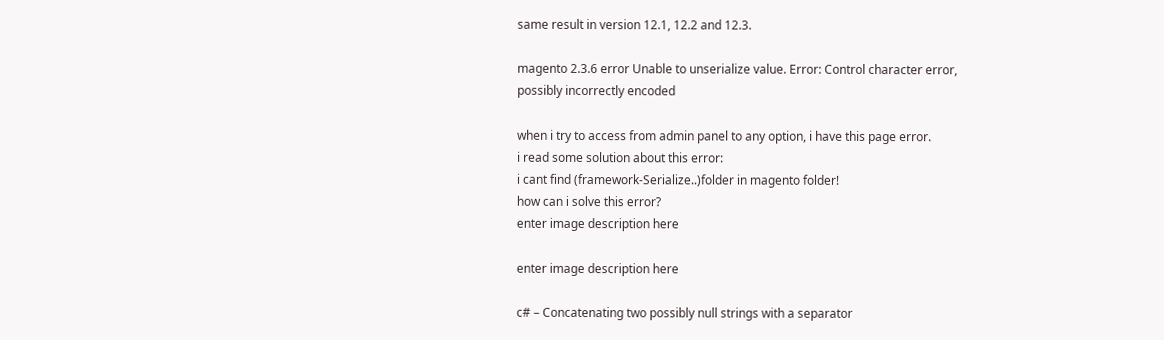same result in version 12.1, 12.2 and 12.3.

magento 2.3.6 error Unable to unserialize value. Error: Control character error, possibly incorrectly encoded

when i try to access from admin panel to any option, i have this page error.
i read some solution about this error:
i cant find (framework-Serialize..)folder in magento folder!
how can i solve this error?
enter image description here

enter image description here

c# – Concatenating two possibly null strings with a separator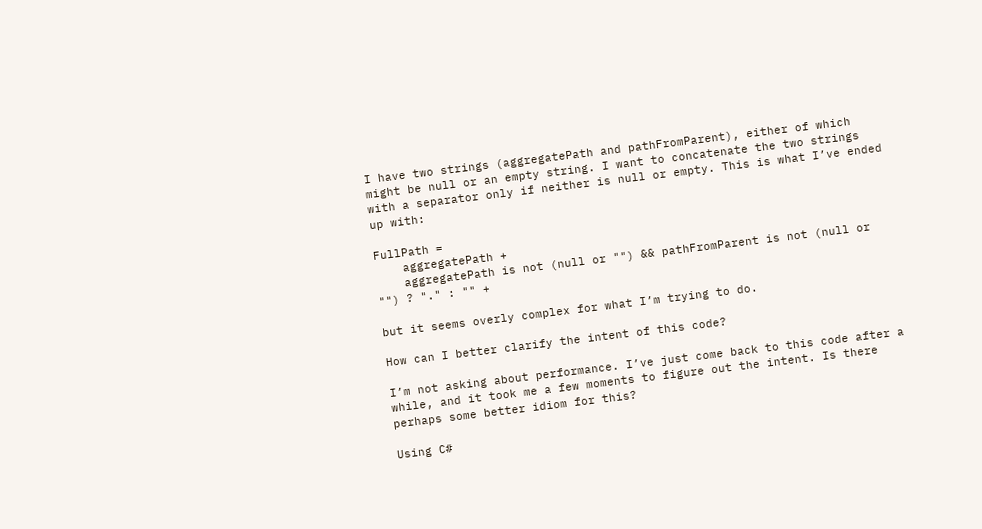I have two strings (aggregatePath and pathFromParent), either of which might be null or an empty string. I want to concatenate the two strings with a separator only if neither is null or empty. This is what I’ve ended up with:

FullPath =
    aggregatePath +
    aggregatePath is not (null or "") && pathFromParent is not (null or "") ? "." : "" +

but it seems overly complex for what I’m trying to do.

How can I better clarify the intent of this code?

I’m not asking about performance. I’ve just come back to this code after a while, and it took me a few moments to figure out the intent. Is there perhaps some better idiom for this?

Using C#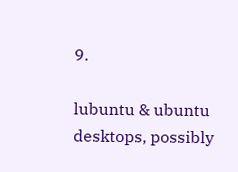9.

lubuntu & ubuntu desktops, possibly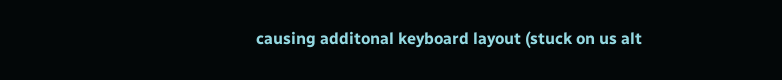causing additonal keyboard layout (stuck on us alt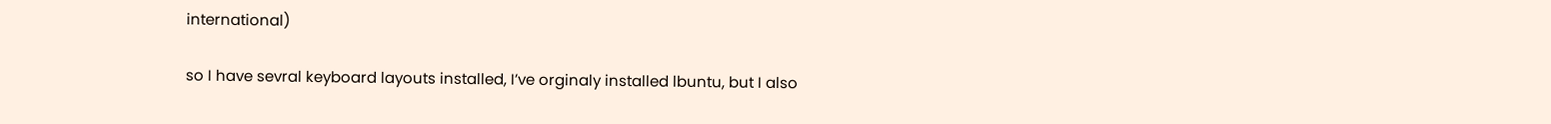international)

so I have sevral keyboard layouts installed, I’ve orginaly installed lbuntu, but I also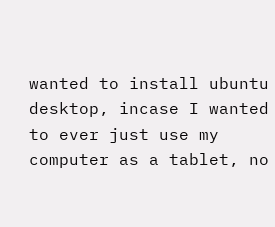wanted to install ubuntu desktop, incase I wanted to ever just use my computer as a tablet, no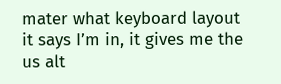mater what keyboard layout it says I’m in, it gives me the us alt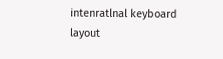intenratlnal keyboard layout